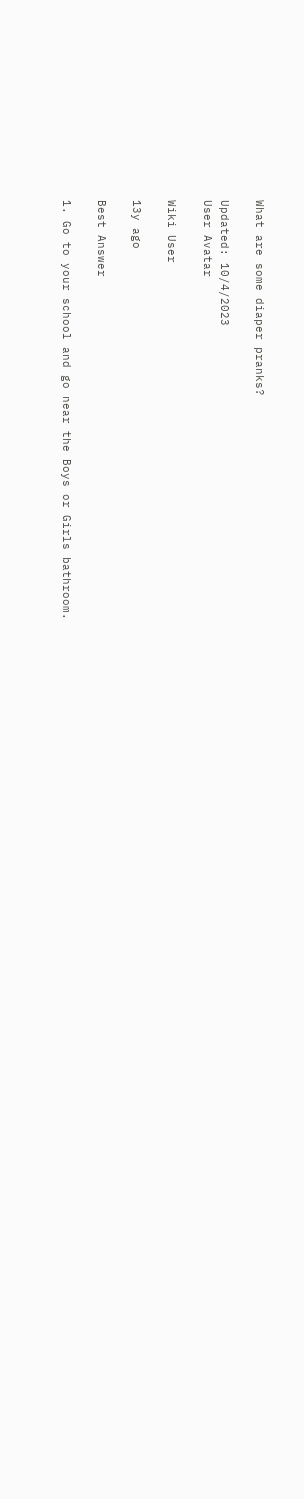What are some diaper pranks?

Updated: 10/4/2023
User Avatar

Wiki User

13y ago

Best Answer

1. Go to your school and go near the Boys or Girls bathroom.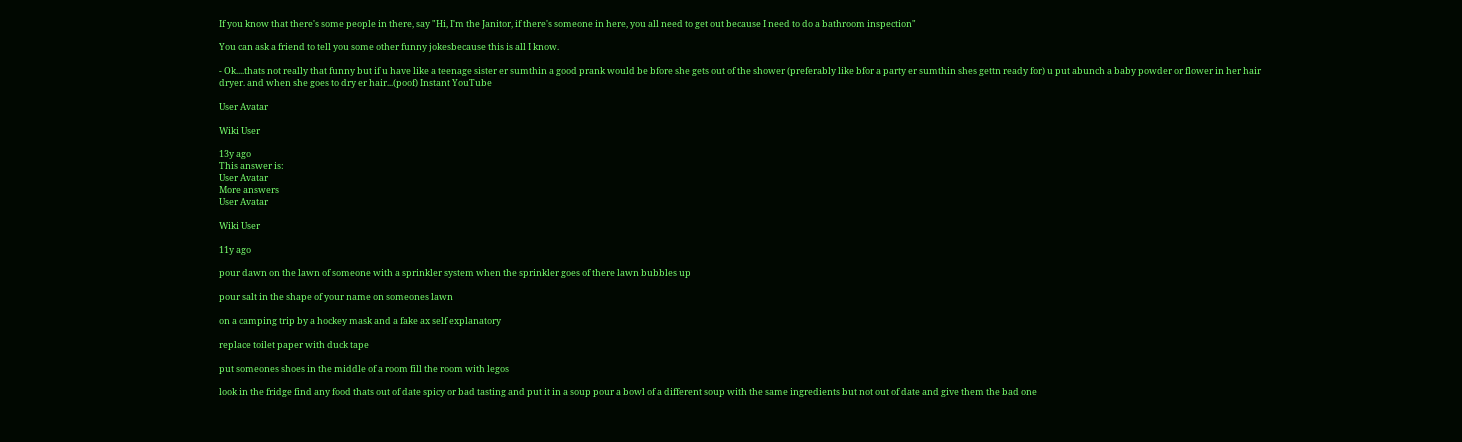If you know that there's some people in there, say "Hi, I'm the Janitor, if there's someone in here, you all need to get out because I need to do a bathroom inspection"

You can ask a friend to tell you some other funny jokesbecause this is all I know.

- Ok....thats not really that funny but if u have like a teenage sister er sumthin a good prank would be bfore she gets out of the shower (preferably like bfor a party er sumthin shes gettn ready for) u put abunch a baby powder or flower in her hair dryer. and when she goes to dry er hair...(poof) Instant YouTube

User Avatar

Wiki User

13y ago
This answer is:
User Avatar
More answers
User Avatar

Wiki User

11y ago

pour dawn on the lawn of someone with a sprinkler system when the sprinkler goes of there lawn bubbles up

pour salt in the shape of your name on someones lawn

on a camping trip by a hockey mask and a fake ax self explanatory

replace toilet paper with duck tape

put someones shoes in the middle of a room fill the room with legos

look in the fridge find any food thats out of date spicy or bad tasting and put it in a soup pour a bowl of a different soup with the same ingredients but not out of date and give them the bad one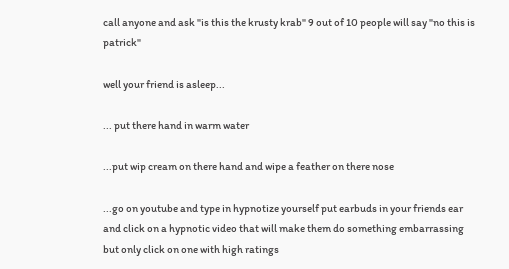call anyone and ask "is this the krusty krab" 9 out of 10 people will say "no this is patrick"

well your friend is asleep...

... put there hand in warm water

...put wip cream on there hand and wipe a feather on there nose

...go on youtube and type in hypnotize yourself put earbuds in your friends ear and click on a hypnotic video that will make them do something embarrassing but only click on one with high ratings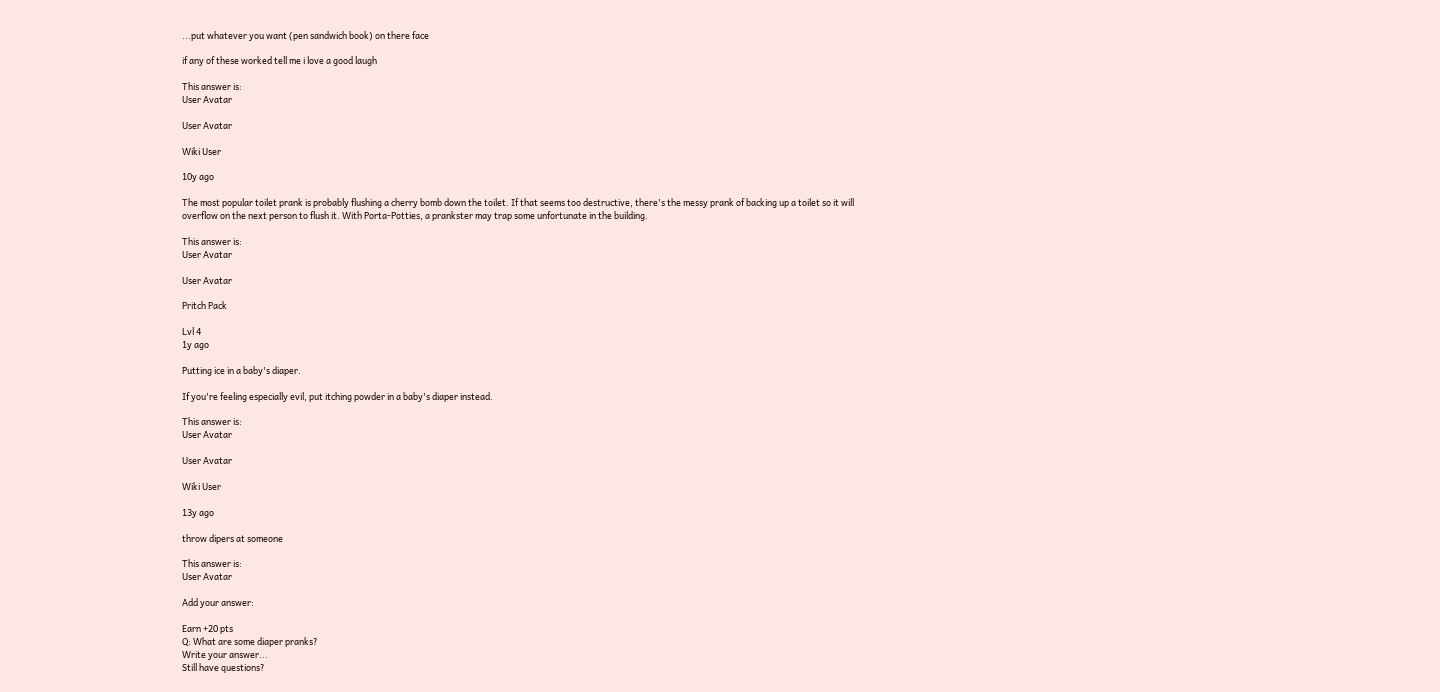...put whatever you want (pen sandwich book) on there face

if any of these worked tell me i love a good laugh

This answer is:
User Avatar

User Avatar

Wiki User

10y ago

The most popular toilet prank is probably flushing a cherry bomb down the toilet. If that seems too destructive, there's the messy prank of backing up a toilet so it will overflow on the next person to flush it. With Porta-Potties, a prankster may trap some unfortunate in the building.

This answer is:
User Avatar

User Avatar

Pritch Pack

Lvl 4
1y ago

Putting ice in a baby's diaper.

If you're feeling especially evil, put itching powder in a baby's diaper instead.

This answer is:
User Avatar

User Avatar

Wiki User

13y ago

throw dipers at someone

This answer is:
User Avatar

Add your answer:

Earn +20 pts
Q: What are some diaper pranks?
Write your answer...
Still have questions?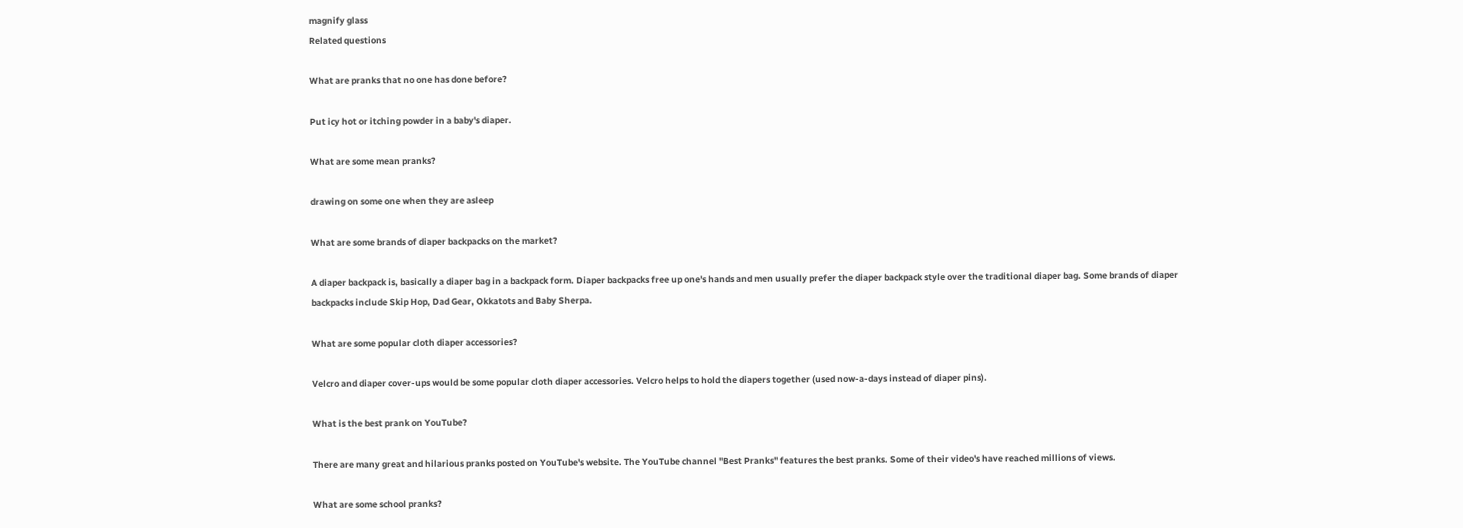magnify glass
Related questions

What are pranks that no one has done before?

Put icy hot or itching powder in a baby's diaper.

What are some mean pranks?

drawing on some one when they are asleep

What are some brands of diaper backpacks on the market?

A diaper backpack is, basically a diaper bag in a backpack form. Diaper backpacks free up one's hands and men usually prefer the diaper backpack style over the traditional diaper bag. Some brands of diaper backpacks include Skip Hop, Dad Gear, Okkatots and Baby Sherpa.

What are some popular cloth diaper accessories?

Velcro and diaper cover-ups would be some popular cloth diaper accessories. Velcro helps to hold the diapers together (used now-a-days instead of diaper pins).

What is the best prank on YouTube?

There are many great and hilarious pranks posted on YouTube's website. The YouTube channel "Best Pranks" features the best pranks. Some of their video's have reached millions of views.

What are some school pranks?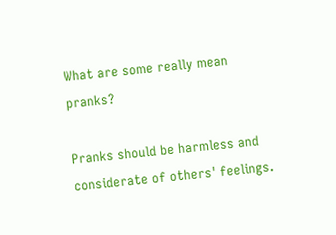What are some really mean pranks?

Pranks should be harmless and considerate of others' feelings.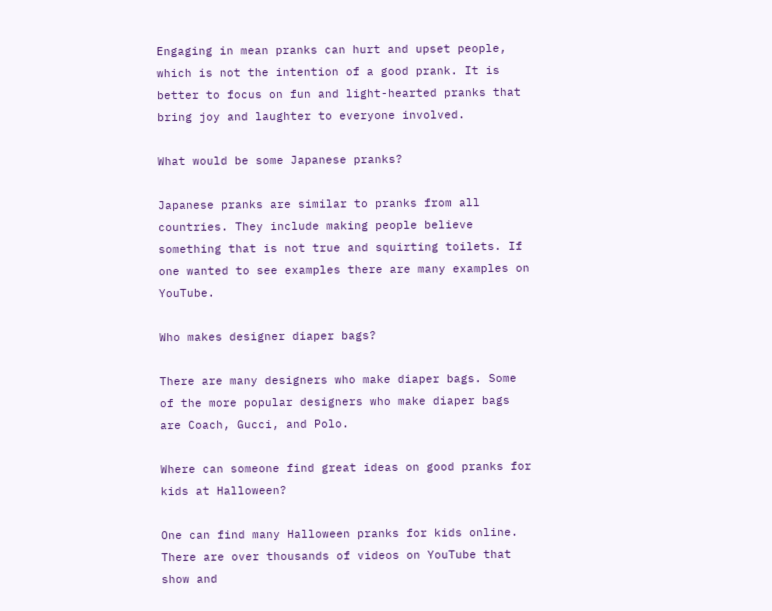Engaging in mean pranks can hurt and upset people, which is not the intention of a good prank. It is better to focus on fun and light-hearted pranks that bring joy and laughter to everyone involved.

What would be some Japanese pranks?

Japanese pranks are similar to pranks from all countries. They include making people believe something that is not true and squirting toilets. If one wanted to see examples there are many examples on YouTube.

Who makes designer diaper bags?

There are many designers who make diaper bags. Some of the more popular designers who make diaper bags are Coach, Gucci, and Polo.

Where can someone find great ideas on good pranks for kids at Halloween?

One can find many Halloween pranks for kids online. There are over thousands of videos on YouTube that show and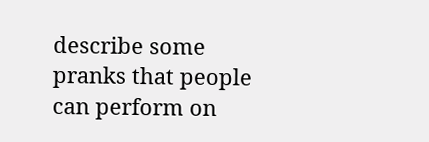describe some pranks that people can perform on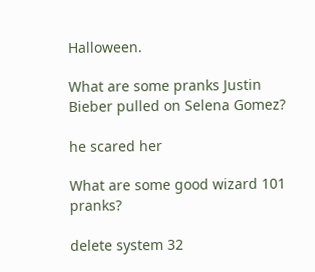Halloween.

What are some pranks Justin Bieber pulled on Selena Gomez?

he scared her

What are some good wizard 101 pranks?

delete system 32